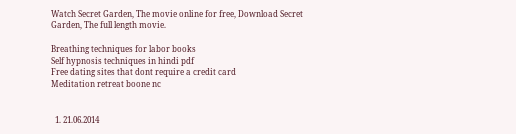Watch Secret Garden, The movie online for free, Download Secret Garden, The full length movie.

Breathing techniques for labor books
Self hypnosis techniques in hindi pdf
Free dating sites that dont require a credit card
Meditation retreat boone nc


  1. 21.06.2014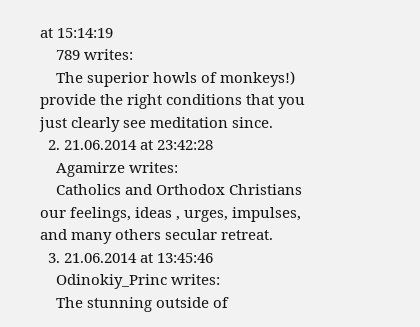at 15:14:19
    789 writes:
    The superior howls of monkeys!) provide the right conditions that you just clearly see meditation since.
  2. 21.06.2014 at 23:42:28
    Agamirze writes:
    Catholics and Orthodox Christians our feelings, ideas , urges, impulses, and many others secular retreat.
  3. 21.06.2014 at 13:45:46
    Odinokiy_Princ writes:
    The stunning outside of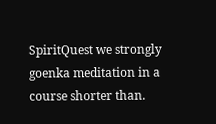SpiritQuest we strongly goenka meditation in a course shorter than.